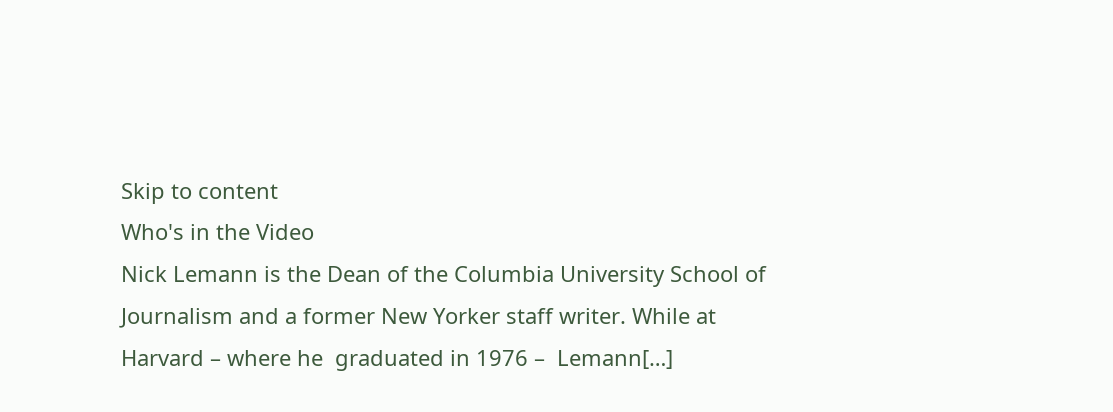Skip to content
Who's in the Video
Nick Lemann is the Dean of the Columbia University School of Journalism and a former New Yorker staff writer. While at Harvard – where he  graduated in 1976 –  Lemann[…]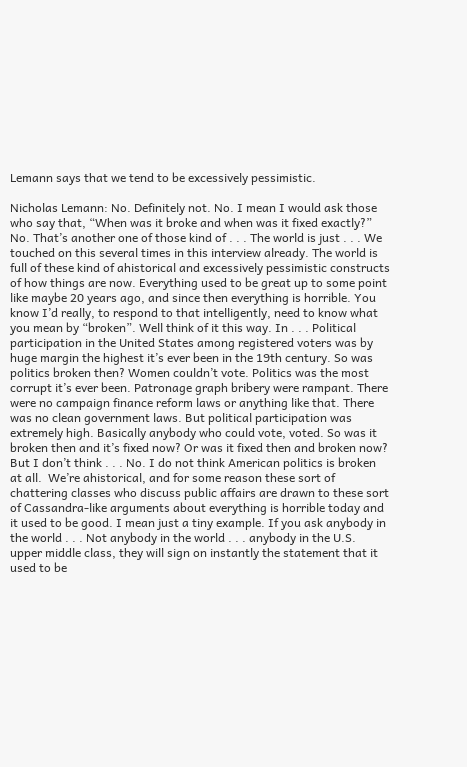Lemann says that we tend to be excessively pessimistic.

Nicholas Lemann: No. Definitely not. No. I mean I would ask those who say that, “When was it broke and when was it fixed exactly?” No. That’s another one of those kind of . . . The world is just . . . We touched on this several times in this interview already. The world is full of these kind of ahistorical and excessively pessimistic constructs of how things are now. Everything used to be great up to some point like maybe 20 years ago, and since then everything is horrible. You know I’d really, to respond to that intelligently, need to know what you mean by “broken”. Well think of it this way. In . . . Political participation in the United States among registered voters was by huge margin the highest it’s ever been in the 19th century. So was politics broken then? Women couldn’t vote. Politics was the most corrupt it’s ever been. Patronage graph bribery were rampant. There were no campaign finance reform laws or anything like that. There was no clean government laws. But political participation was extremely high. Basically anybody who could vote, voted. So was it broken then and it’s fixed now? Or was it fixed then and broken now? But I don’t think . . . No. I do not think American politics is broken at all.  We’re ahistorical, and for some reason these sort of chattering classes who discuss public affairs are drawn to these sort of Cassandra-like arguments about everything is horrible today and it used to be good. I mean just a tiny example. If you ask anybody in the world . . . Not anybody in the world . . . anybody in the U.S. upper middle class, they will sign on instantly the statement that it used to be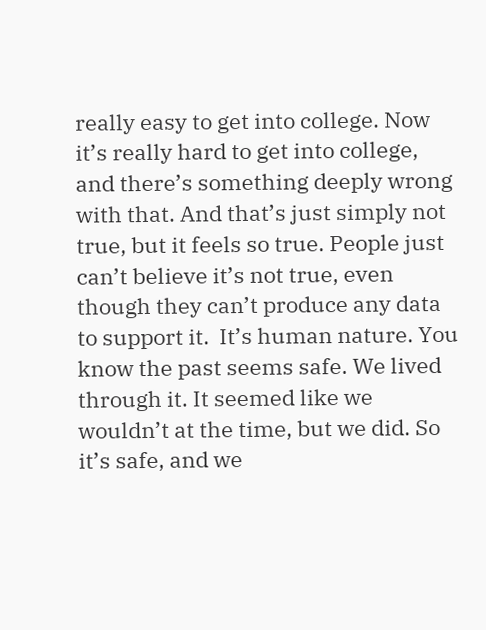really easy to get into college. Now it’s really hard to get into college, and there’s something deeply wrong with that. And that’s just simply not true, but it feels so true. People just can’t believe it’s not true, even though they can’t produce any data to support it.  It’s human nature. You know the past seems safe. We lived through it. It seemed like we wouldn’t at the time, but we did. So it’s safe, and we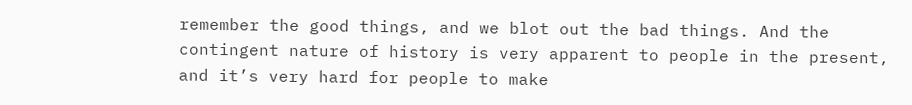remember the good things, and we blot out the bad things. And the contingent nature of history is very apparent to people in the present, and it’s very hard for people to make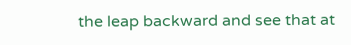the leap backward and see that at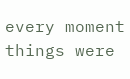every moment things were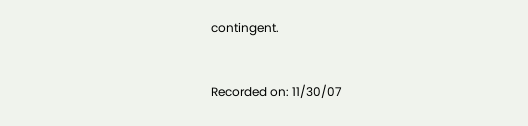contingent.


Recorded on: 11/30/07